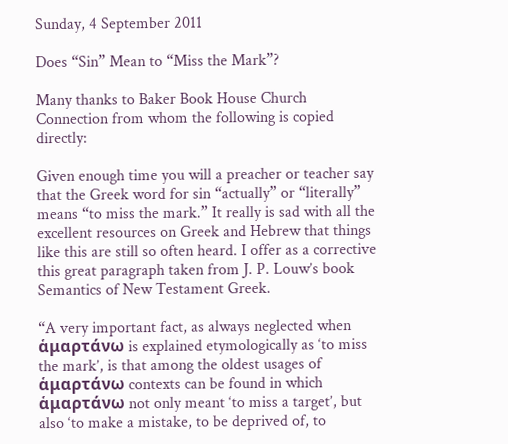Sunday, 4 September 2011

Does “Sin” Mean to “Miss the Mark”?

Many thanks to Baker Book House Church Connection from whom the following is copied directly:

Given enough time you will a preacher or teacher say that the Greek word for sin “actually” or “literally” means “to miss the mark.” It really is sad with all the excellent resources on Greek and Hebrew that things like this are still so often heard. I offer as a corrective this great paragraph taken from J. P. Louw’s book Semantics of New Testament Greek.

“A very important fact, as always neglected when ἁμαρτάνω is explained etymologically as ‘to miss the mark’, is that among the oldest usages of ἁμαρτάνω contexts can be found in which ἁμαρτάνω not only meant ‘to miss a target’, but also ‘to make a mistake, to be deprived of, to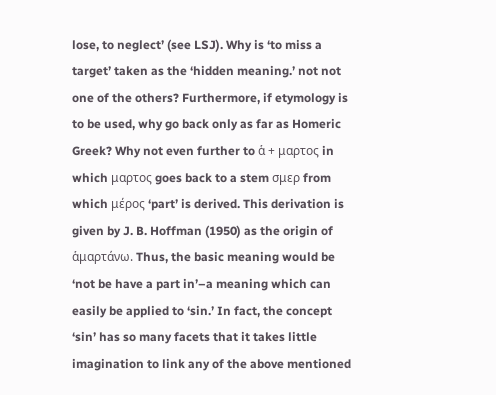lose, to neglect’ (see LSJ). Why is ‘to miss a target’ taken as the ‘hidden meaning.’ not not one of the others? Furthermore, if etymology is to be used, why go back only as far as Homeric Greek? Why not even further to ἁ + μαρτος in which μαρτος goes back to a stem σμερ from which μέρος ‘part’ is derived. This derivation is given by J. B. Hoffman (1950) as the origin of ἁμαρτάνω. Thus, the basic meaning would be ‘not be have a part in’–a meaning which can easily be applied to ‘sin.’ In fact, the concept ‘sin’ has so many facets that it takes little imagination to link any of the above mentioned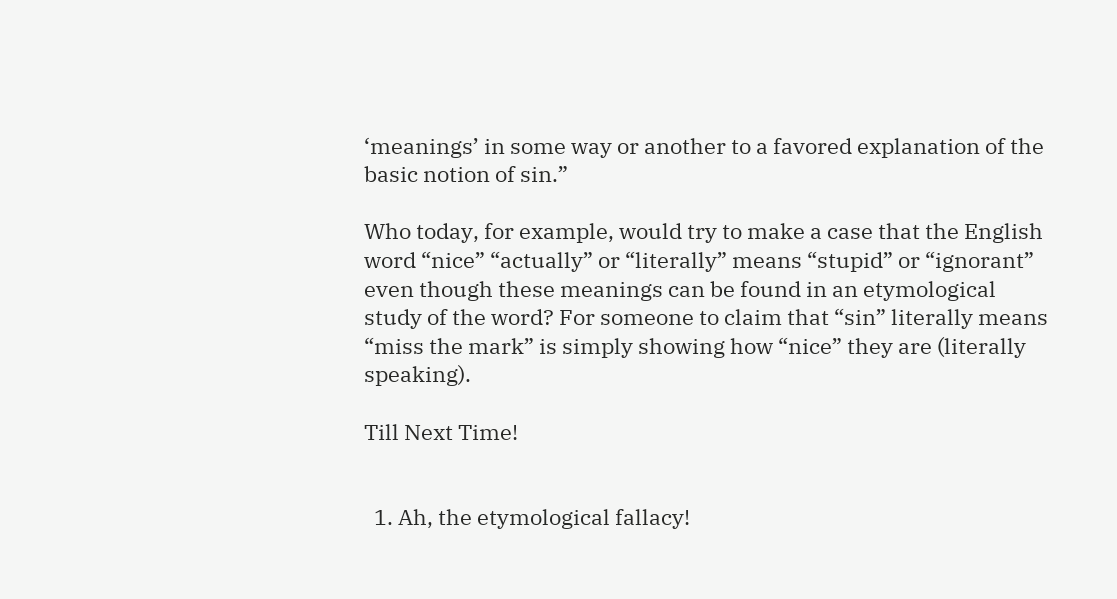‘meanings’ in some way or another to a favored explanation of the basic notion of sin.”

Who today, for example, would try to make a case that the English word “nice” “actually” or “literally” means “stupid” or “ignorant” even though these meanings can be found in an etymological study of the word? For someone to claim that “sin” literally means “miss the mark” is simply showing how “nice” they are (literally speaking).

Till Next Time!


  1. Ah, the etymological fallacy!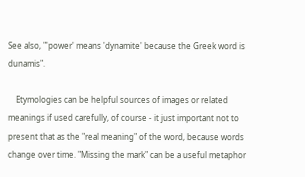See also, "'power' means 'dynamite' because the Greek word is dunamis".

    Etymologies can be helpful sources of images or related meanings if used carefully, of course - it just important not to present that as the "real meaning" of the word, because words change over time. "Missing the mark" can be a useful metaphor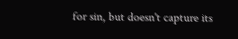for sin, but doesn't capture its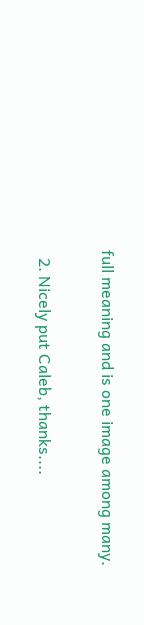full meaning and is one image among many.

  2. Nicely put Caleb, thanks....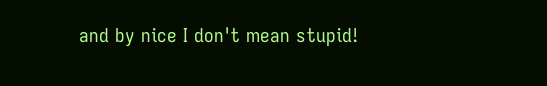and by nice I don't mean stupid!